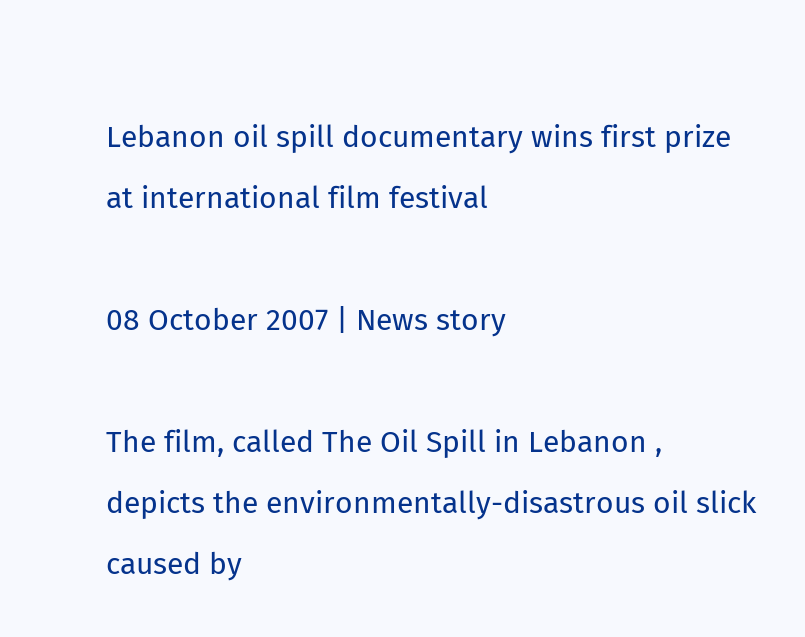Lebanon oil spill documentary wins first prize at international film festival

08 October 2007 | News story

The film, called The Oil Spill in Lebanon , depicts the environmentally-disastrous oil slick caused by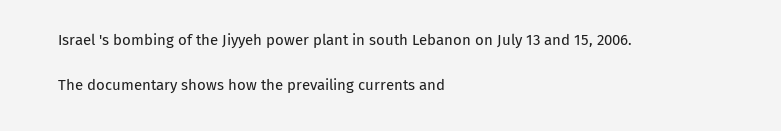Israel 's bombing of the Jiyyeh power plant in south Lebanon on July 13 and 15, 2006.

The documentary shows how the prevailing currents and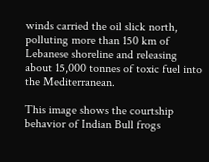winds carried the oil slick north, polluting more than 150 km of Lebanese shoreline and releasing about 15,000 tonnes of toxic fuel into the Mediterranean.

This image shows the courtship behavior of Indian Bull frogs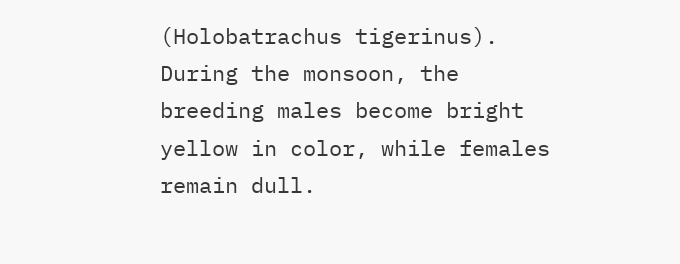(Holobatrachus tigerinus). During the monsoon, the breeding males become bright yellow in color, while females remain dull.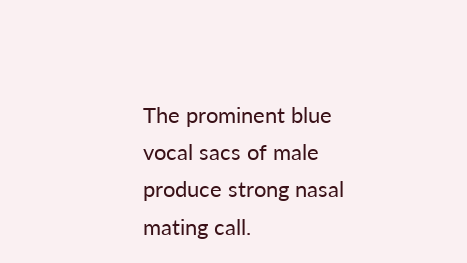The prominent blue vocal sacs of male produce strong nasal mating call.